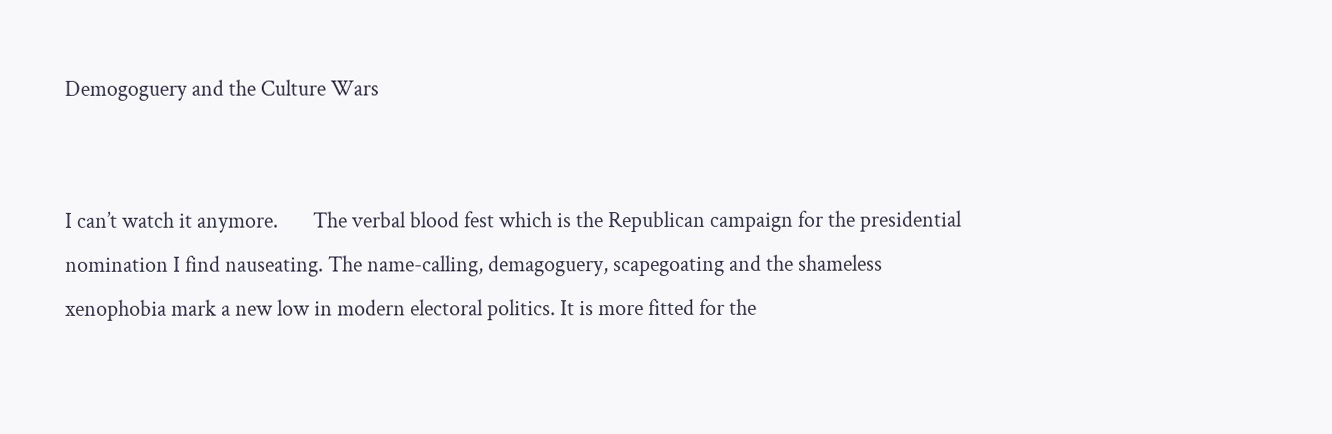Demogoguery and the Culture Wars


I can’t watch it anymore.       The verbal blood fest which is the Republican campaign for the presidential nomination I find nauseating. The name-calling, demagoguery, scapegoating and the shameless xenophobia mark a new low in modern electoral politics. It is more fitted for the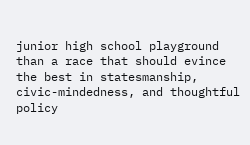junior high school playground than a race that should evince the best in statesmanship, civic-mindedness, and thoughtful policy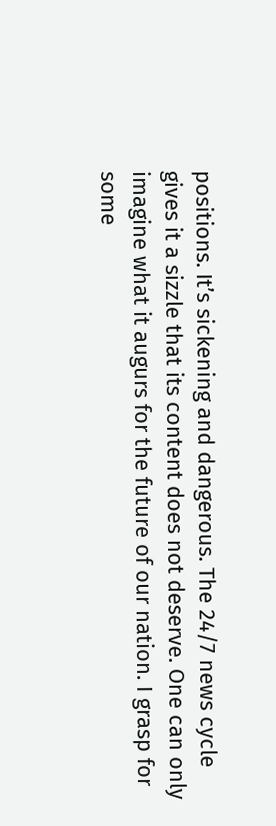positions. It’s sickening and dangerous. The 24/7 news cycle gives it a sizzle that its content does not deserve. One can only imagine what it augurs for the future of our nation. I grasp for some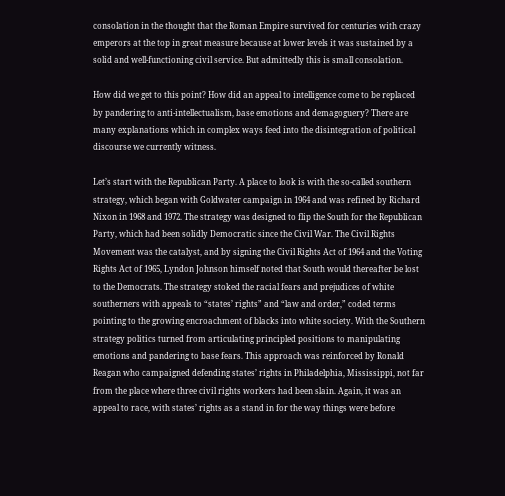consolation in the thought that the Roman Empire survived for centuries with crazy emperors at the top in great measure because at lower levels it was sustained by a solid and well-functioning civil service. But admittedly this is small consolation.

How did we get to this point? How did an appeal to intelligence come to be replaced by pandering to anti-intellectualism, base emotions and demagoguery? There are many explanations which in complex ways feed into the disintegration of political discourse we currently witness.

Let’s start with the Republican Party. A place to look is with the so-called southern strategy, which began with Goldwater campaign in 1964 and was refined by Richard Nixon in 1968 and 1972. The strategy was designed to flip the South for the Republican Party, which had been solidly Democratic since the Civil War. The Civil Rights Movement was the catalyst, and by signing the Civil Rights Act of 1964 and the Voting Rights Act of 1965, Lyndon Johnson himself noted that South would thereafter be lost to the Democrats. The strategy stoked the racial fears and prejudices of white southerners with appeals to “states’ rights” and “law and order,” coded terms pointing to the growing encroachment of blacks into white society. With the Southern strategy politics turned from articulating principled positions to manipulating emotions and pandering to base fears. This approach was reinforced by Ronald Reagan who campaigned defending states’ rights in Philadelphia, Mississippi, not far from the place where three civil rights workers had been slain. Again, it was an appeal to race, with states’ rights as a stand in for the way things were before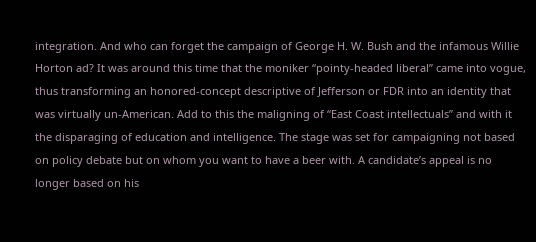integration. And who can forget the campaign of George H. W. Bush and the infamous Willie Horton ad? It was around this time that the moniker “pointy-headed liberal” came into vogue, thus transforming an honored-concept descriptive of Jefferson or FDR into an identity that was virtually un-American. Add to this the maligning of “East Coast intellectuals” and with it the disparaging of education and intelligence. The stage was set for campaigning not based on policy debate but on whom you want to have a beer with. A candidate’s appeal is no longer based on his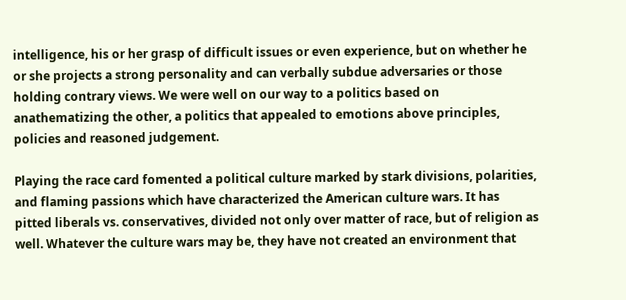intelligence, his or her grasp of difficult issues or even experience, but on whether he or she projects a strong personality and can verbally subdue adversaries or those holding contrary views. We were well on our way to a politics based on anathematizing the other, a politics that appealed to emotions above principles, policies and reasoned judgement.

Playing the race card fomented a political culture marked by stark divisions, polarities, and flaming passions which have characterized the American culture wars. It has pitted liberals vs. conservatives, divided not only over matter of race, but of religion as well. Whatever the culture wars may be, they have not created an environment that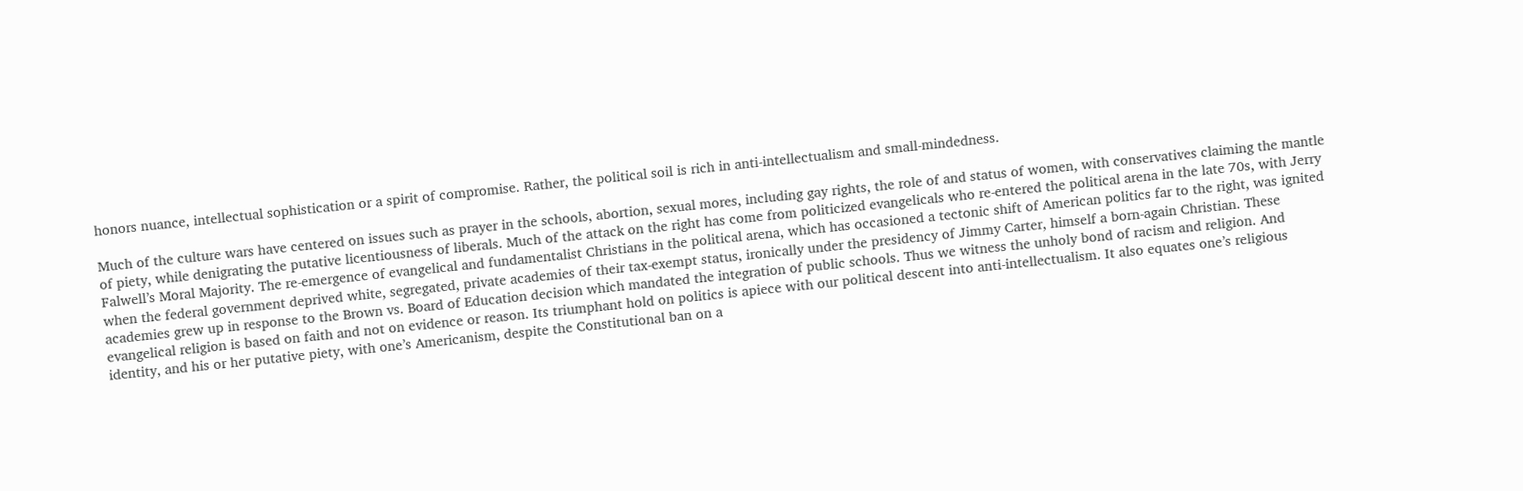honors nuance, intellectual sophistication or a spirit of compromise. Rather, the political soil is rich in anti-intellectualism and small-mindedness.

Much of the culture wars have centered on issues such as prayer in the schools, abortion, sexual mores, including gay rights, the role of and status of women, with conservatives claiming the mantle of piety, while denigrating the putative licentiousness of liberals. Much of the attack on the right has come from politicized evangelicals who re-entered the political arena in the late 70s, with Jerry Falwell’s Moral Majority. The re-emergence of evangelical and fundamentalist Christians in the political arena, which has occasioned a tectonic shift of American politics far to the right, was ignited when the federal government deprived white, segregated, private academies of their tax-exempt status, ironically under the presidency of Jimmy Carter, himself a born-again Christian. These academies grew up in response to the Brown vs. Board of Education decision which mandated the integration of public schools. Thus we witness the unholy bond of racism and religion. And evangelical religion is based on faith and not on evidence or reason. Its triumphant hold on politics is apiece with our political descent into anti-intellectualism. It also equates one’s religious identity, and his or her putative piety, with one’s Americanism, despite the Constitutional ban on a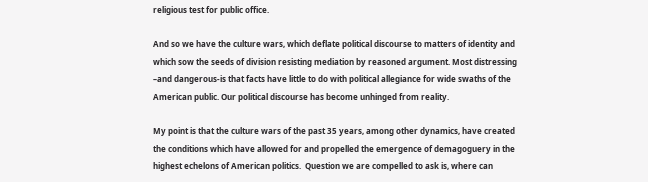religious test for public office.

And so we have the culture wars, which deflate political discourse to matters of identity and which sow the seeds of division resisting mediation by reasoned argument. Most distressing –and dangerous-is that facts have little to do with political allegiance for wide swaths of the American public. Our political discourse has become unhinged from reality.

My point is that the culture wars of the past 35 years, among other dynamics, have created the conditions which have allowed for and propelled the emergence of demagoguery in the highest echelons of American politics.  Question we are compelled to ask is, where can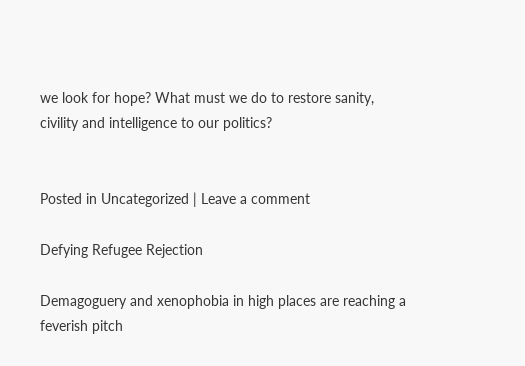we look for hope? What must we do to restore sanity, civility and intelligence to our politics?


Posted in Uncategorized | Leave a comment

Defying Refugee Rejection

Demagoguery and xenophobia in high places are reaching a feverish pitch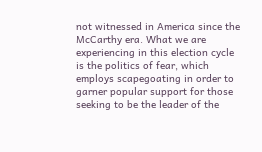not witnessed in America since the McCarthy era. What we are experiencing in this election cycle is the politics of fear, which employs scapegoating in order to garner popular support for those seeking to be the leader of the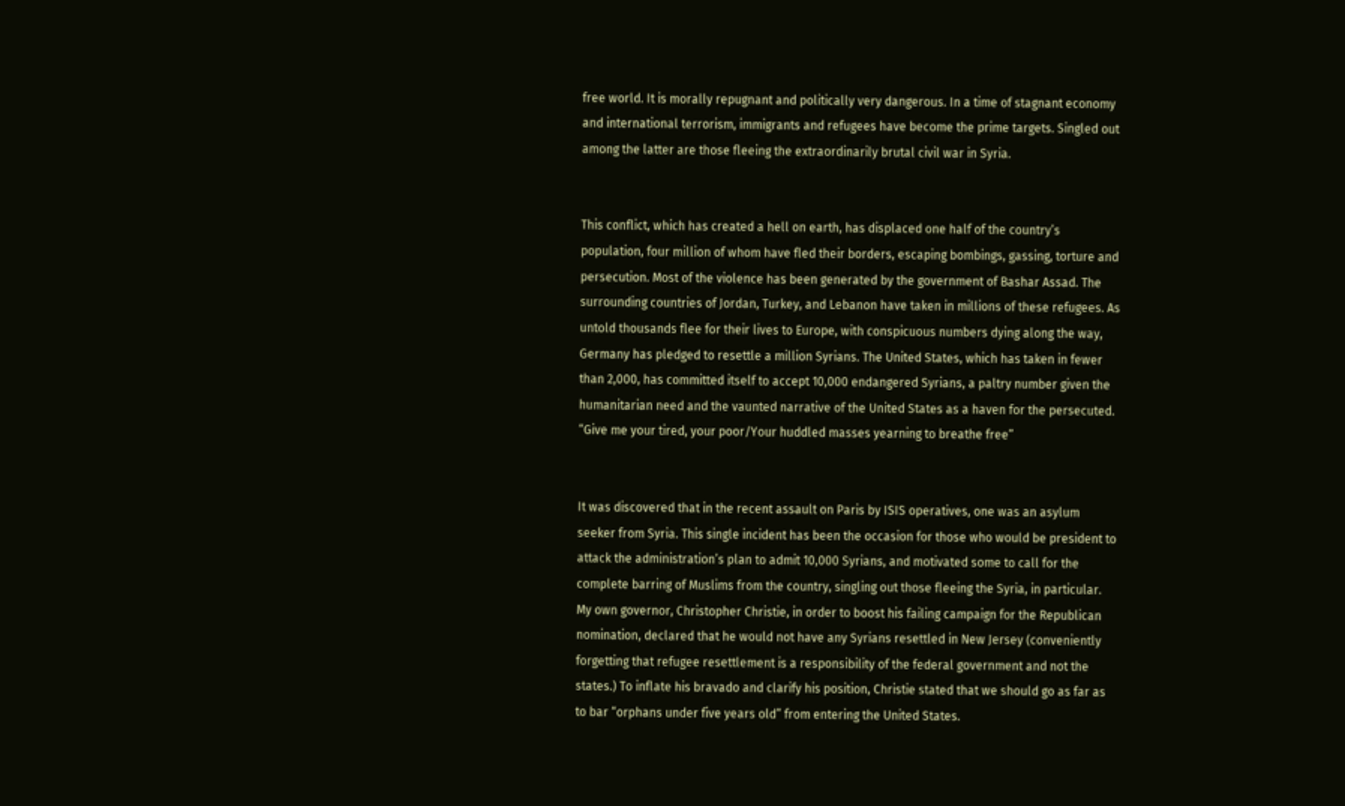free world. It is morally repugnant and politically very dangerous. In a time of stagnant economy and international terrorism, immigrants and refugees have become the prime targets. Singled out among the latter are those fleeing the extraordinarily brutal civil war in Syria.


This conflict, which has created a hell on earth, has displaced one half of the country’s population, four million of whom have fled their borders, escaping bombings, gassing, torture and persecution. Most of the violence has been generated by the government of Bashar Assad. The surrounding countries of Jordan, Turkey, and Lebanon have taken in millions of these refugees. As untold thousands flee for their lives to Europe, with conspicuous numbers dying along the way, Germany has pledged to resettle a million Syrians. The United States, which has taken in fewer than 2,000, has committed itself to accept 10,000 endangered Syrians, a paltry number given the humanitarian need and the vaunted narrative of the United States as a haven for the persecuted. “Give me your tired, your poor/Your huddled masses yearning to breathe free”


It was discovered that in the recent assault on Paris by ISIS operatives, one was an asylum seeker from Syria. This single incident has been the occasion for those who would be president to attack the administration’s plan to admit 10,000 Syrians, and motivated some to call for the complete barring of Muslims from the country, singling out those fleeing the Syria, in particular. My own governor, Christopher Christie, in order to boost his failing campaign for the Republican nomination, declared that he would not have any Syrians resettled in New Jersey (conveniently forgetting that refugee resettlement is a responsibility of the federal government and not the states.) To inflate his bravado and clarify his position, Christie stated that we should go as far as to bar “orphans under five years old” from entering the United States.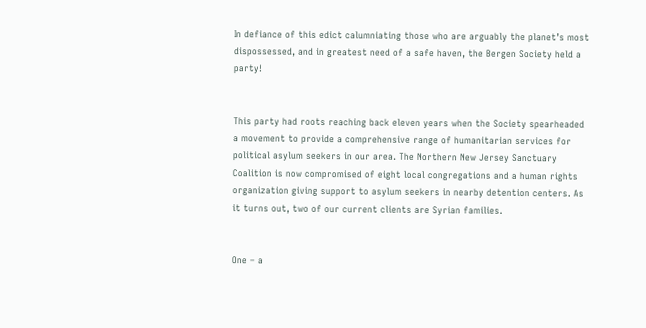In defiance of this edict calumniating those who are arguably the planet’s most dispossessed, and in greatest need of a safe haven, the Bergen Society held a party!


This party had roots reaching back eleven years when the Society spearheaded a movement to provide a comprehensive range of humanitarian services for political asylum seekers in our area. The Northern New Jersey Sanctuary Coalition is now compromised of eight local congregations and a human rights organization giving support to asylum seekers in nearby detention centers. As it turns out, two of our current clients are Syrian families.


One – a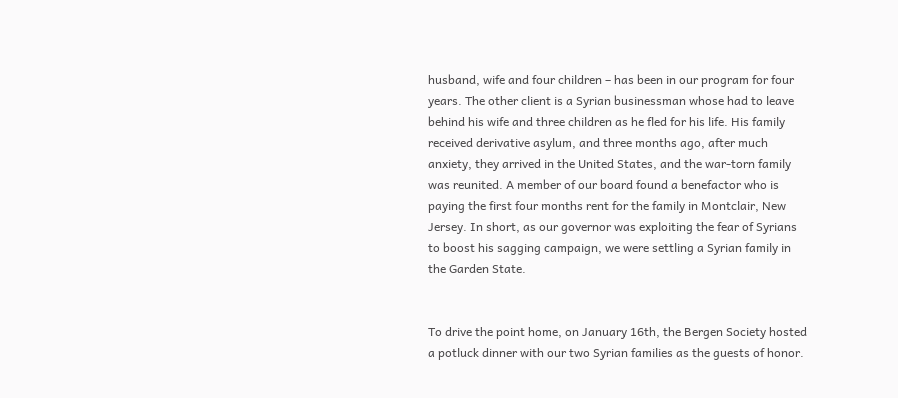husband, wife and four children – has been in our program for four years. The other client is a Syrian businessman whose had to leave behind his wife and three children as he fled for his life. His family received derivative asylum, and three months ago, after much anxiety, they arrived in the United States, and the war-torn family was reunited. A member of our board found a benefactor who is paying the first four months rent for the family in Montclair, New Jersey. In short, as our governor was exploiting the fear of Syrians to boost his sagging campaign, we were settling a Syrian family in the Garden State.


To drive the point home, on January 16th, the Bergen Society hosted a potluck dinner with our two Syrian families as the guests of honor.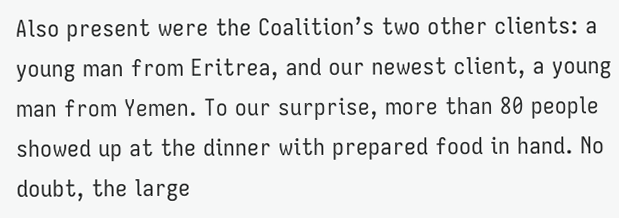Also present were the Coalition’s two other clients: a young man from Eritrea, and our newest client, a young man from Yemen. To our surprise, more than 80 people showed up at the dinner with prepared food in hand. No doubt, the large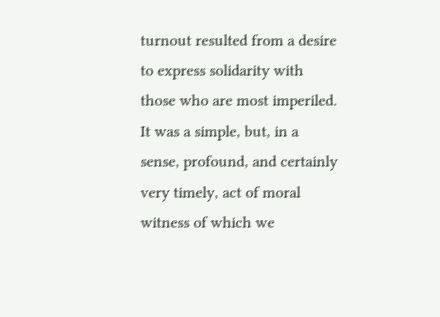turnout resulted from a desire to express solidarity with those who are most imperiled. It was a simple, but, in a sense, profound, and certainly very timely, act of moral witness of which we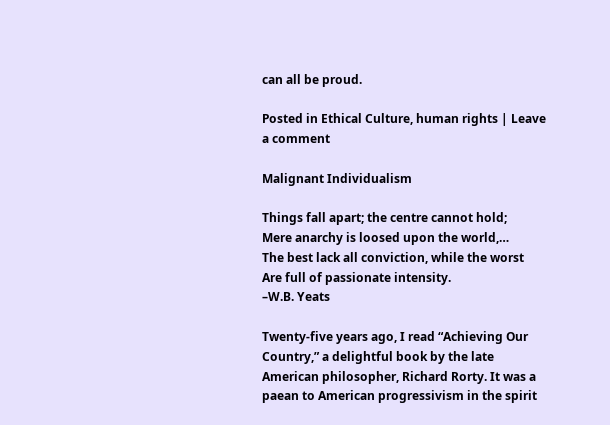can all be proud.

Posted in Ethical Culture, human rights | Leave a comment

Malignant Individualism

Things fall apart; the centre cannot hold;
Mere anarchy is loosed upon the world,…
The best lack all conviction, while the worst
Are full of passionate intensity.
–W.B. Yeats

Twenty-five years ago, I read “Achieving Our Country,” a delightful book by the late American philosopher, Richard Rorty. It was a paean to American progressivism in the spirit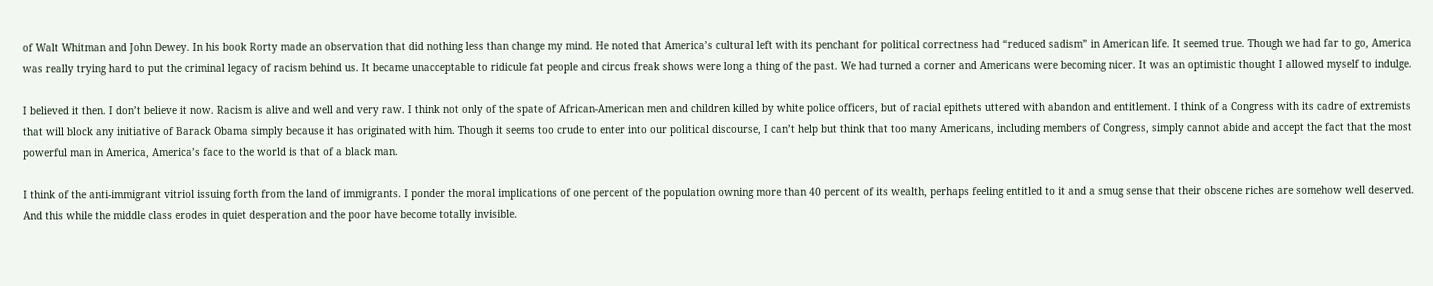of Walt Whitman and John Dewey. In his book Rorty made an observation that did nothing less than change my mind. He noted that America’s cultural left with its penchant for political correctness had “reduced sadism” in American life. It seemed true. Though we had far to go, America was really trying hard to put the criminal legacy of racism behind us. It became unacceptable to ridicule fat people and circus freak shows were long a thing of the past. We had turned a corner and Americans were becoming nicer. It was an optimistic thought I allowed myself to indulge.

I believed it then. I don’t believe it now. Racism is alive and well and very raw. I think not only of the spate of African-American men and children killed by white police officers, but of racial epithets uttered with abandon and entitlement. I think of a Congress with its cadre of extremists that will block any initiative of Barack Obama simply because it has originated with him. Though it seems too crude to enter into our political discourse, I can’t help but think that too many Americans, including members of Congress, simply cannot abide and accept the fact that the most powerful man in America, America’s face to the world is that of a black man.

I think of the anti-immigrant vitriol issuing forth from the land of immigrants. I ponder the moral implications of one percent of the population owning more than 40 percent of its wealth, perhaps feeling entitled to it and a smug sense that their obscene riches are somehow well deserved. And this while the middle class erodes in quiet desperation and the poor have become totally invisible.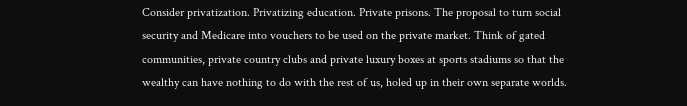Consider privatization. Privatizing education. Private prisons. The proposal to turn social security and Medicare into vouchers to be used on the private market. Think of gated communities, private country clubs and private luxury boxes at sports stadiums so that the wealthy can have nothing to do with the rest of us, holed up in their own separate worlds.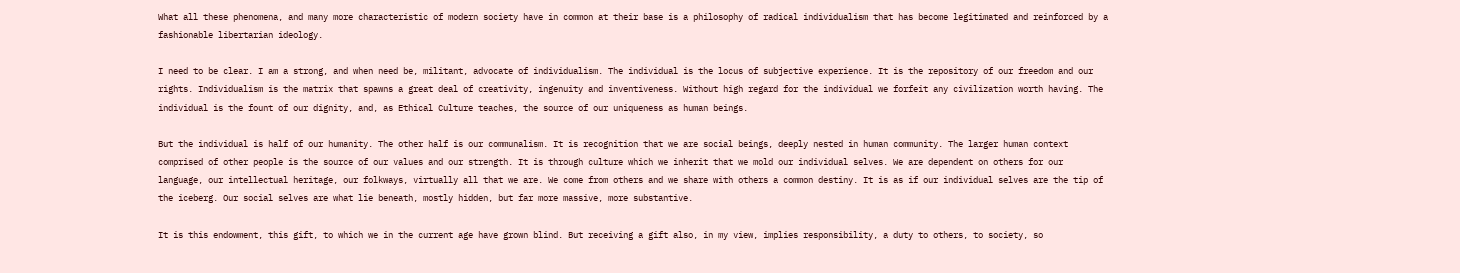What all these phenomena, and many more characteristic of modern society have in common at their base is a philosophy of radical individualism that has become legitimated and reinforced by a fashionable libertarian ideology.

I need to be clear. I am a strong, and when need be, militant, advocate of individualism. The individual is the locus of subjective experience. It is the repository of our freedom and our rights. Individualism is the matrix that spawns a great deal of creativity, ingenuity and inventiveness. Without high regard for the individual we forfeit any civilization worth having. The individual is the fount of our dignity, and, as Ethical Culture teaches, the source of our uniqueness as human beings.

But the individual is half of our humanity. The other half is our communalism. It is recognition that we are social beings, deeply nested in human community. The larger human context comprised of other people is the source of our values and our strength. It is through culture which we inherit that we mold our individual selves. We are dependent on others for our language, our intellectual heritage, our folkways, virtually all that we are. We come from others and we share with others a common destiny. It is as if our individual selves are the tip of the iceberg. Our social selves are what lie beneath, mostly hidden, but far more massive, more substantive.

It is this endowment, this gift, to which we in the current age have grown blind. But receiving a gift also, in my view, implies responsibility, a duty to others, to society, so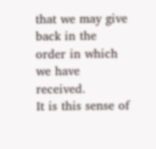that we may give back in the order in which we have received.
It is this sense of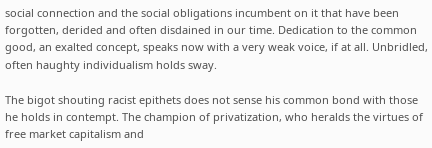social connection and the social obligations incumbent on it that have been forgotten, derided and often disdained in our time. Dedication to the common good, an exalted concept, speaks now with a very weak voice, if at all. Unbridled, often haughty individualism holds sway.

The bigot shouting racist epithets does not sense his common bond with those he holds in contempt. The champion of privatization, who heralds the virtues of free market capitalism and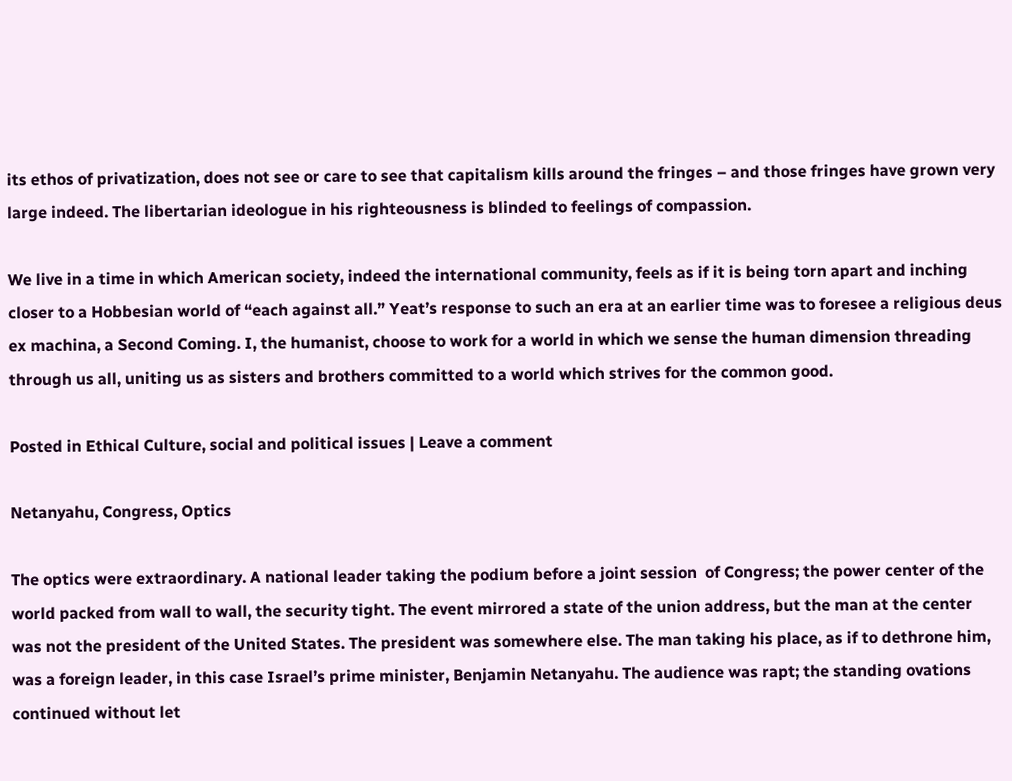its ethos of privatization, does not see or care to see that capitalism kills around the fringes – and those fringes have grown very large indeed. The libertarian ideologue in his righteousness is blinded to feelings of compassion.

We live in a time in which American society, indeed the international community, feels as if it is being torn apart and inching closer to a Hobbesian world of “each against all.” Yeat’s response to such an era at an earlier time was to foresee a religious deus ex machina, a Second Coming. I, the humanist, choose to work for a world in which we sense the human dimension threading through us all, uniting us as sisters and brothers committed to a world which strives for the common good.

Posted in Ethical Culture, social and political issues | Leave a comment

Netanyahu, Congress, Optics

The optics were extraordinary. A national leader taking the podium before a joint session  of Congress; the power center of the world packed from wall to wall, the security tight. The event mirrored a state of the union address, but the man at the center was not the president of the United States. The president was somewhere else. The man taking his place, as if to dethrone him, was a foreign leader, in this case Israel’s prime minister, Benjamin Netanyahu. The audience was rapt; the standing ovations continued without let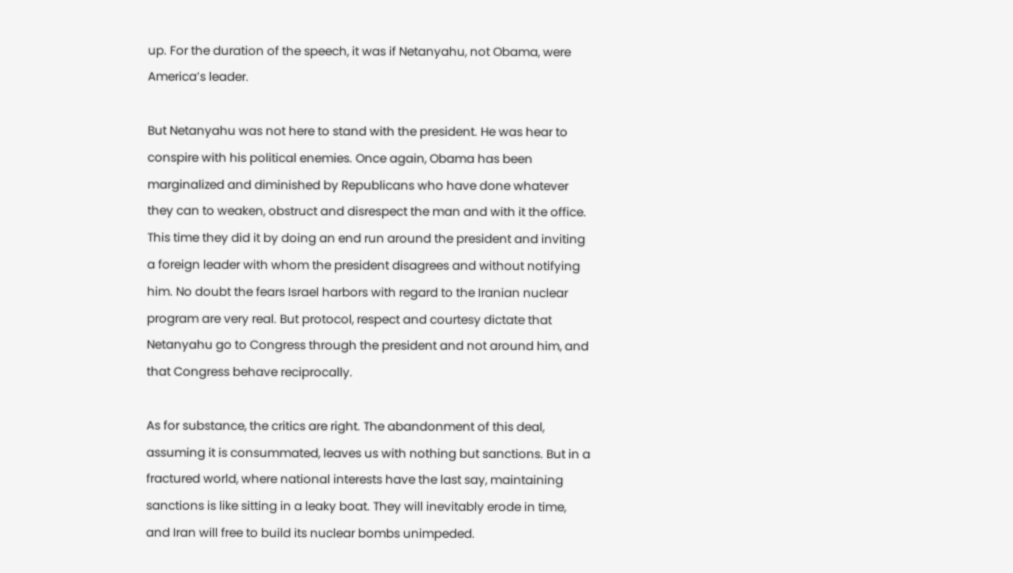up. For the duration of the speech, it was if Netanyahu, not Obama, were America’s leader.

But Netanyahu was not here to stand with the president. He was hear to conspire with his political enemies. Once again, Obama has been marginalized and diminished by Republicans who have done whatever they can to weaken, obstruct and disrespect the man and with it the office. This time they did it by doing an end run around the president and inviting a foreign leader with whom the president disagrees and without notifying him. No doubt the fears Israel harbors with regard to the Iranian nuclear program are very real. But protocol, respect and courtesy dictate that Netanyahu go to Congress through the president and not around him, and that Congress behave reciprocally.

As for substance, the critics are right. The abandonment of this deal, assuming it is consummated, leaves us with nothing but sanctions. But in a fractured world, where national interests have the last say, maintaining sanctions is like sitting in a leaky boat. They will inevitably erode in time, and Iran will free to build its nuclear bombs unimpeded.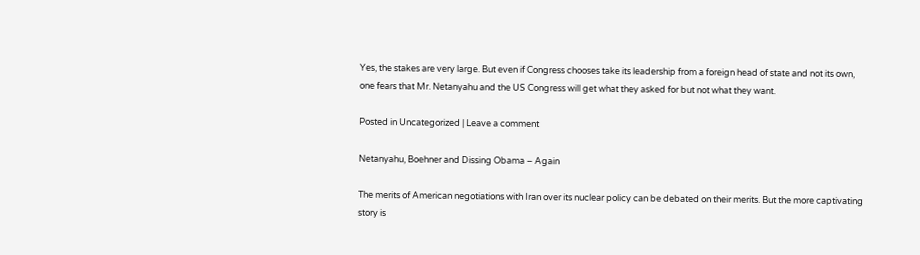Yes, the stakes are very large. But even if Congress chooses take its leadership from a foreign head of state and not its own, one fears that Mr. Netanyahu and the US Congress will get what they asked for but not what they want.

Posted in Uncategorized | Leave a comment

Netanyahu, Boehner and Dissing Obama – Again

The merits of American negotiations with Iran over its nuclear policy can be debated on their merits. But the more captivating story is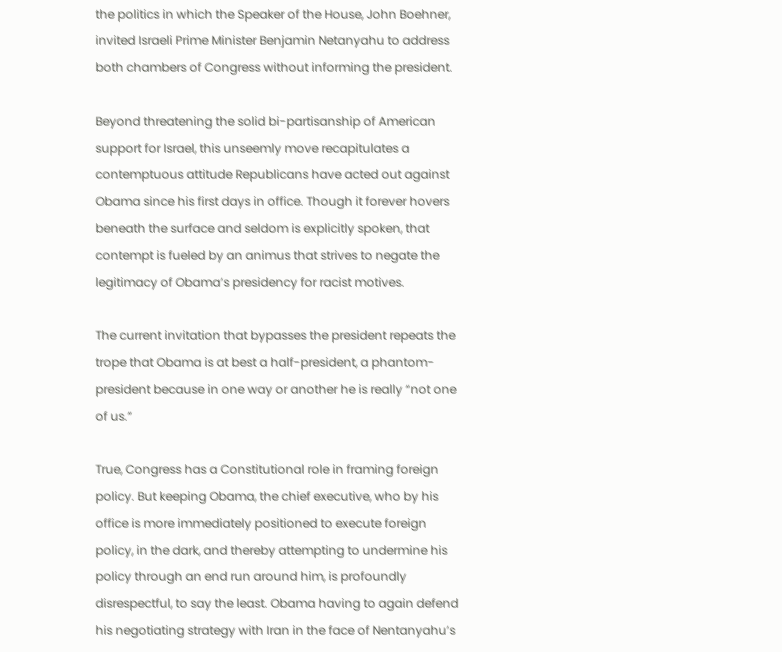the politics in which the Speaker of the House, John Boehner, invited Israeli Prime Minister Benjamin Netanyahu to address both chambers of Congress without informing the president.

Beyond threatening the solid bi-partisanship of American support for Israel, this unseemly move recapitulates a contemptuous attitude Republicans have acted out against Obama since his first days in office. Though it forever hovers beneath the surface and seldom is explicitly spoken, that contempt is fueled by an animus that strives to negate the legitimacy of Obama’s presidency for racist motives.

The current invitation that bypasses the president repeats the trope that Obama is at best a half-president, a phantom-president because in one way or another he is really “not one of us.”

True, Congress has a Constitutional role in framing foreign policy. But keeping Obama, the chief executive, who by his office is more immediately positioned to execute foreign policy, in the dark, and thereby attempting to undermine his  policy through an end run around him, is profoundly disrespectful, to say the least. Obama having to again defend his negotiating strategy with Iran in the face of Nentanyahu’s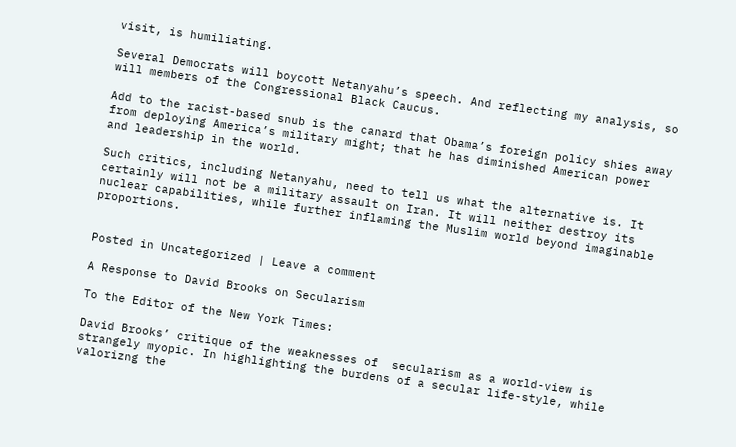visit, is humiliating.

Several Democrats will boycott Netanyahu’s speech. And reflecting my analysis, so will members of the Congressional Black Caucus.

Add to the racist-based snub is the canard that Obama’s foreign policy shies away from deploying America’s military might; that he has diminished American power and leadership in the world.

Such critics, including Netanyahu, need to tell us what the alternative is. It certainly will not be a military assault on Iran. It will neither destroy its nuclear capabilities, while further inflaming the Muslim world beyond imaginable proportions.


Posted in Uncategorized | Leave a comment

A Response to David Brooks on Secularism

To the Editor of the New York Times:

David Brooks’ critique of the weaknesses of  secularism as a world-view is strangely myopic. In highlighting the burdens of a secular life-style, while valorizng the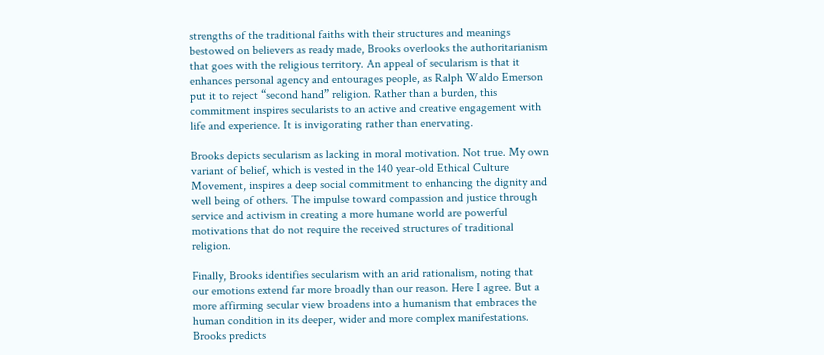strengths of the traditional faiths with their structures and meanings bestowed on believers as ready made, Brooks overlooks the authoritarianism that goes with the religious territory. An appeal of secularism is that it enhances personal agency and entourages people, as Ralph Waldo Emerson put it to reject “second hand” religion. Rather than a burden, this commitment inspires secularists to an active and creative engagement with life and experience. It is invigorating rather than enervating.

Brooks depicts secularism as lacking in moral motivation. Not true. My own variant of belief, which is vested in the 140 year-old Ethical Culture Movement, inspires a deep social commitment to enhancing the dignity and well being of others. The impulse toward compassion and justice through service and activism in creating a more humane world are powerful motivations that do not require the received structures of traditional religion.

Finally, Brooks identifies secularism with an arid rationalism, noting that our emotions extend far more broadly than our reason. Here I agree. But a more affirming secular view broadens into a humanism that embraces the human condition in its deeper, wider and more complex manifestations. Brooks predicts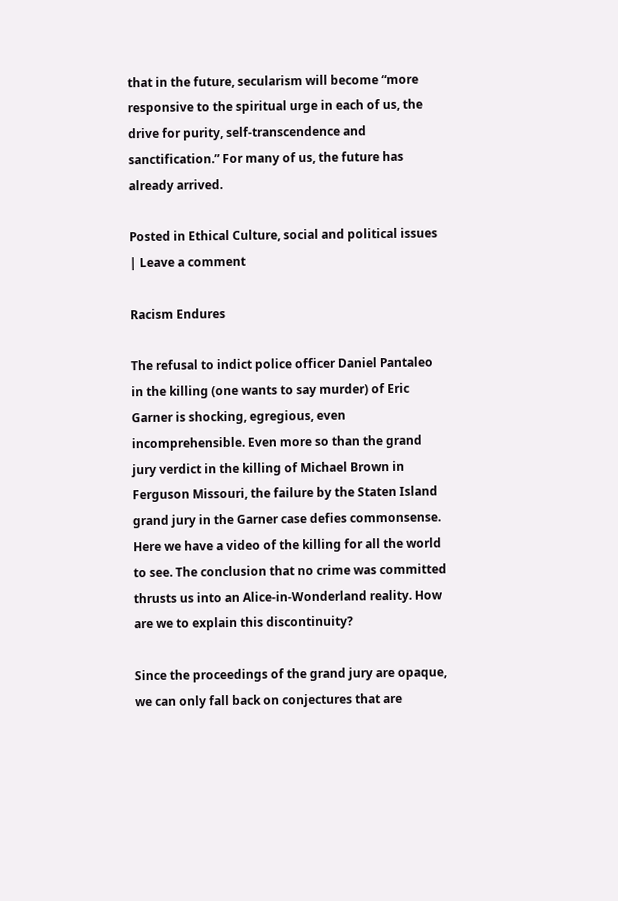that in the future, secularism will become “more responsive to the spiritual urge in each of us, the drive for purity, self-transcendence and sanctification.” For many of us, the future has already arrived.

Posted in Ethical Culture, social and political issues | Leave a comment

Racism Endures

The refusal to indict police officer Daniel Pantaleo in the killing (one wants to say murder) of Eric Garner is shocking, egregious, even incomprehensible. Even more so than the grand jury verdict in the killing of Michael Brown in Ferguson Missouri, the failure by the Staten Island grand jury in the Garner case defies commonsense. Here we have a video of the killing for all the world to see. The conclusion that no crime was committed thrusts us into an Alice-in-Wonderland reality. How are we to explain this discontinuity?

Since the proceedings of the grand jury are opaque, we can only fall back on conjectures that are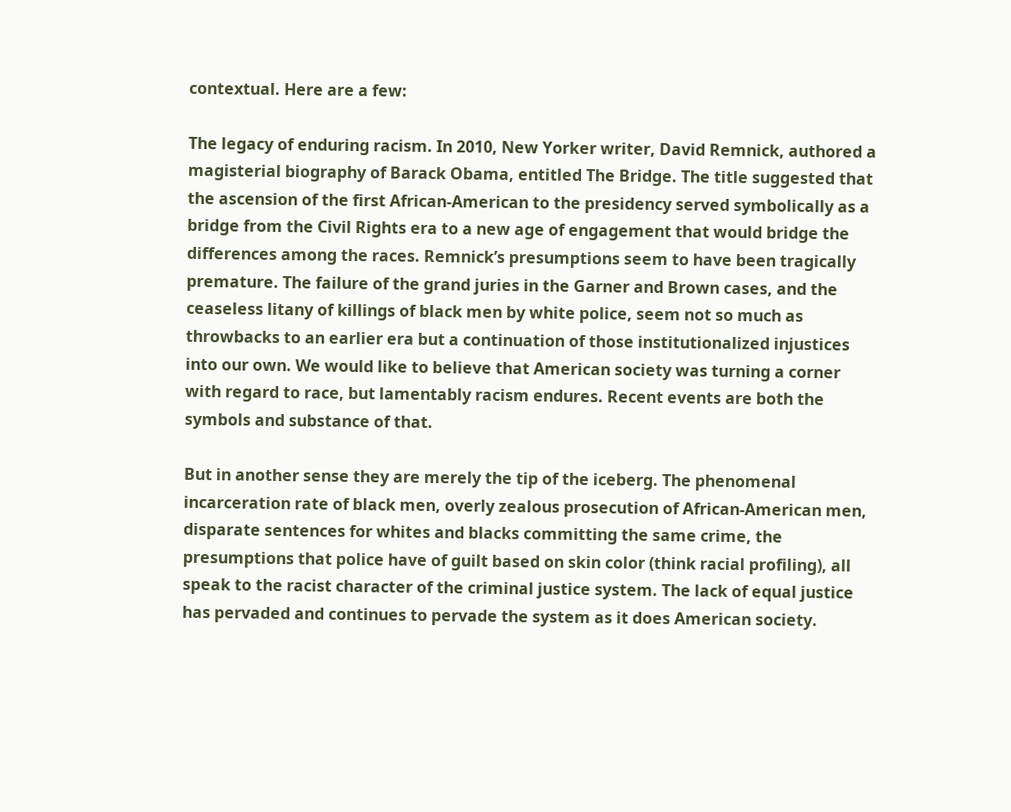contextual. Here are a few:

The legacy of enduring racism. In 2010, New Yorker writer, David Remnick, authored a magisterial biography of Barack Obama, entitled The Bridge. The title suggested that the ascension of the first African-American to the presidency served symbolically as a bridge from the Civil Rights era to a new age of engagement that would bridge the differences among the races. Remnick’s presumptions seem to have been tragically premature. The failure of the grand juries in the Garner and Brown cases, and the ceaseless litany of killings of black men by white police, seem not so much as throwbacks to an earlier era but a continuation of those institutionalized injustices into our own. We would like to believe that American society was turning a corner with regard to race, but lamentably racism endures. Recent events are both the symbols and substance of that.

But in another sense they are merely the tip of the iceberg. The phenomenal incarceration rate of black men, overly zealous prosecution of African-American men, disparate sentences for whites and blacks committing the same crime, the presumptions that police have of guilt based on skin color (think racial profiling), all speak to the racist character of the criminal justice system. The lack of equal justice has pervaded and continues to pervade the system as it does American society.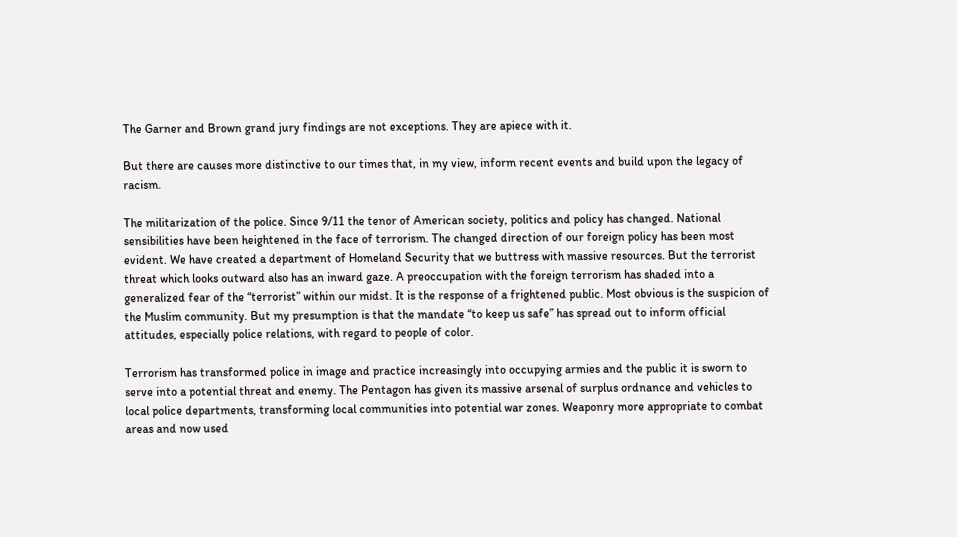The Garner and Brown grand jury findings are not exceptions. They are apiece with it.

But there are causes more distinctive to our times that, in my view, inform recent events and build upon the legacy of racism.

The militarization of the police. Since 9/11 the tenor of American society, politics and policy has changed. National sensibilities have been heightened in the face of terrorism. The changed direction of our foreign policy has been most evident. We have created a department of Homeland Security that we buttress with massive resources. But the terrorist threat which looks outward also has an inward gaze. A preoccupation with the foreign terrorism has shaded into a generalized fear of the “terrorist” within our midst. It is the response of a frightened public. Most obvious is the suspicion of the Muslim community. But my presumption is that the mandate “to keep us safe” has spread out to inform official attitudes, especially police relations, with regard to people of color.

Terrorism has transformed police in image and practice increasingly into occupying armies and the public it is sworn to serve into a potential threat and enemy. The Pentagon has given its massive arsenal of surplus ordnance and vehicles to local police departments, transforming local communities into potential war zones. Weaponry more appropriate to combat areas and now used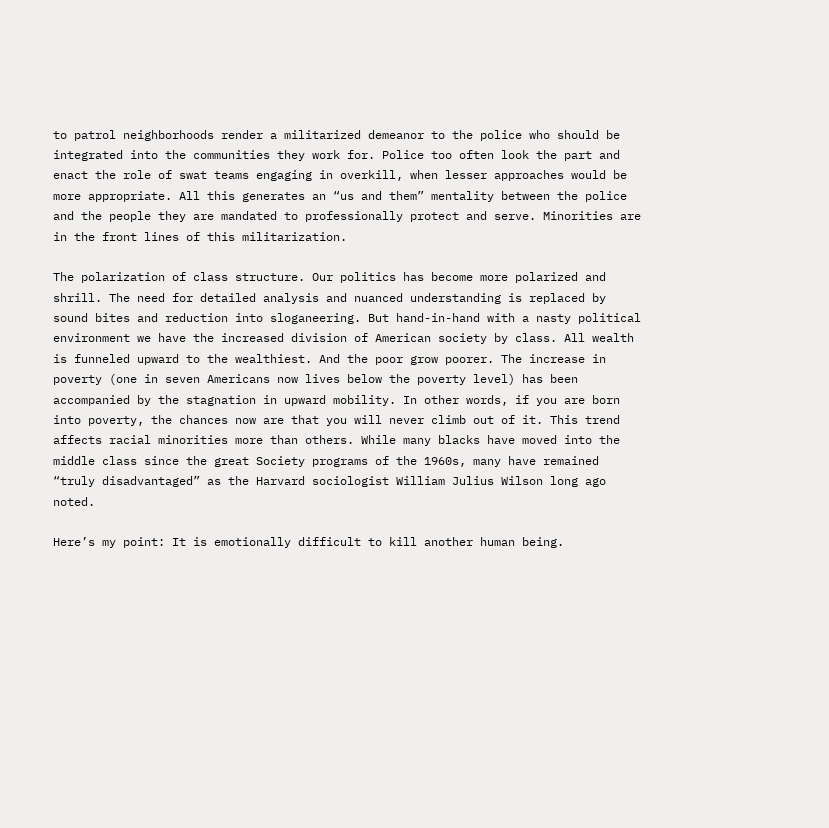to patrol neighborhoods render a militarized demeanor to the police who should be integrated into the communities they work for. Police too often look the part and enact the role of swat teams engaging in overkill, when lesser approaches would be more appropriate. All this generates an “us and them” mentality between the police and the people they are mandated to professionally protect and serve. Minorities are in the front lines of this militarization.

The polarization of class structure. Our politics has become more polarized and shrill. The need for detailed analysis and nuanced understanding is replaced by sound bites and reduction into sloganeering. But hand-in-hand with a nasty political environment we have the increased division of American society by class. All wealth is funneled upward to the wealthiest. And the poor grow poorer. The increase in poverty (one in seven Americans now lives below the poverty level) has been accompanied by the stagnation in upward mobility. In other words, if you are born into poverty, the chances now are that you will never climb out of it. This trend affects racial minorities more than others. While many blacks have moved into the middle class since the great Society programs of the 1960s, many have remained “truly disadvantaged” as the Harvard sociologist William Julius Wilson long ago noted.

Here’s my point: It is emotionally difficult to kill another human being.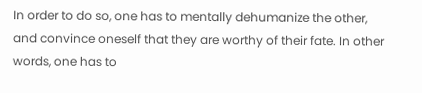In order to do so, one has to mentally dehumanize the other, and convince oneself that they are worthy of their fate. In other words, one has to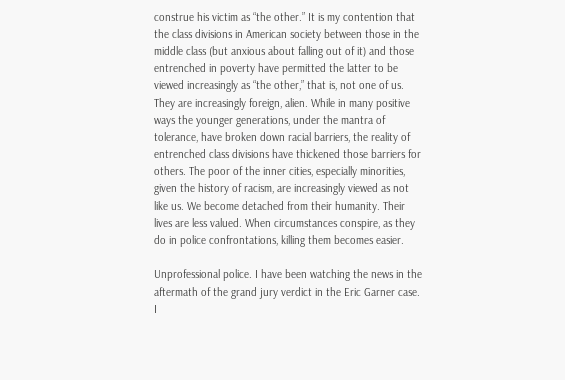construe his victim as “the other.” It is my contention that the class divisions in American society between those in the middle class (but anxious about falling out of it) and those entrenched in poverty have permitted the latter to be viewed increasingly as “the other,” that is, not one of us. They are increasingly foreign, alien. While in many positive ways the younger generations, under the mantra of tolerance, have broken down racial barriers, the reality of entrenched class divisions have thickened those barriers for others. The poor of the inner cities, especially minorities, given the history of racism, are increasingly viewed as not like us. We become detached from their humanity. Their lives are less valued. When circumstances conspire, as they do in police confrontations, killing them becomes easier.

Unprofessional police. I have been watching the news in the aftermath of the grand jury verdict in the Eric Garner case. I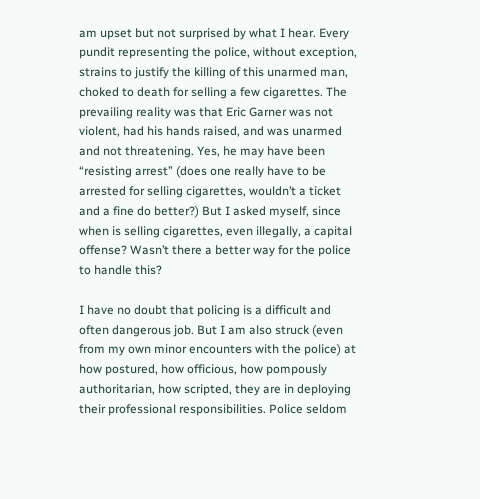am upset but not surprised by what I hear. Every pundit representing the police, without exception, strains to justify the killing of this unarmed man, choked to death for selling a few cigarettes. The prevailing reality was that Eric Garner was not violent, had his hands raised, and was unarmed and not threatening. Yes, he may have been “resisting arrest” (does one really have to be arrested for selling cigarettes, wouldn’t a ticket and a fine do better?) But I asked myself, since when is selling cigarettes, even illegally, a capital offense? Wasn’t there a better way for the police to handle this?

I have no doubt that policing is a difficult and often dangerous job. But I am also struck (even from my own minor encounters with the police) at how postured, how officious, how pompously authoritarian, how scripted, they are in deploying their professional responsibilities. Police seldom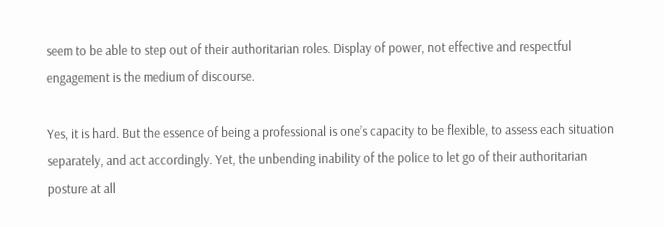seem to be able to step out of their authoritarian roles. Display of power, not effective and respectful engagement is the medium of discourse.

Yes, it is hard. But the essence of being a professional is one’s capacity to be flexible, to assess each situation separately, and act accordingly. Yet, the unbending inability of the police to let go of their authoritarian posture at all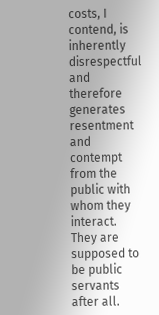costs, I contend, is inherently disrespectful and therefore generates resentment and contempt from the public with whom they interact. They are supposed to be public servants after all.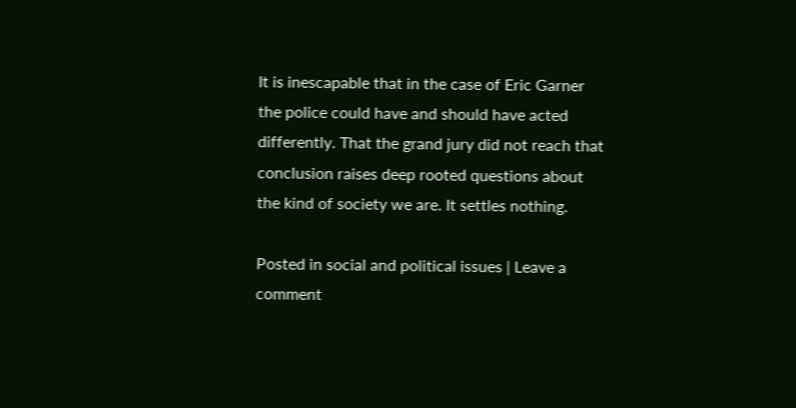It is inescapable that in the case of Eric Garner the police could have and should have acted differently. That the grand jury did not reach that conclusion raises deep rooted questions about the kind of society we are. It settles nothing.

Posted in social and political issues | Leave a comment